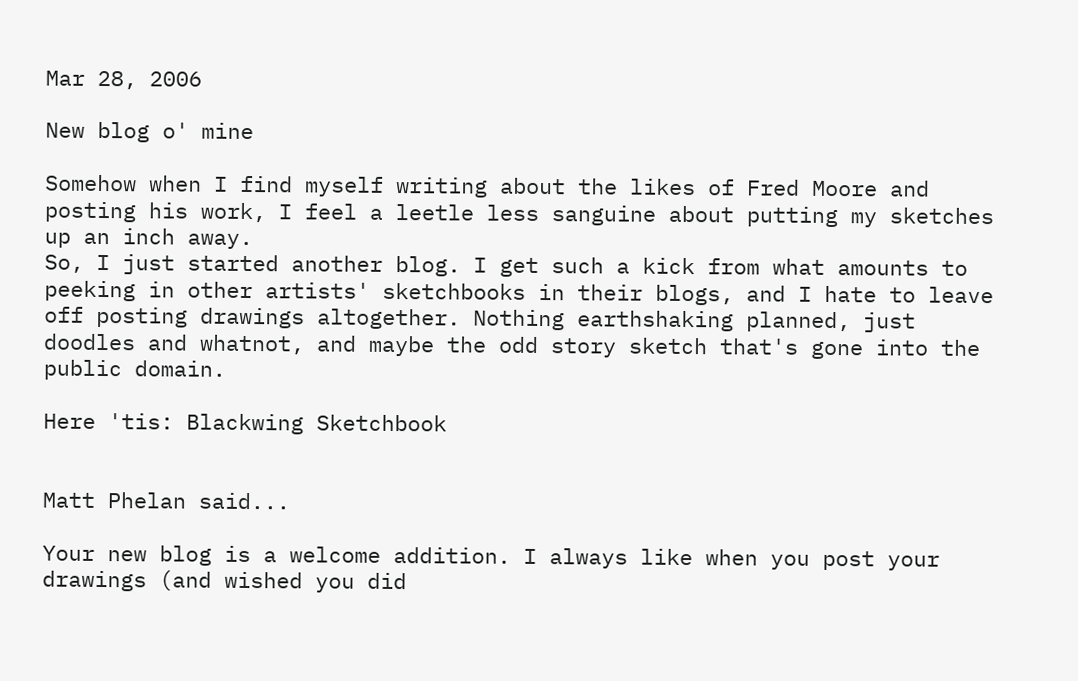Mar 28, 2006

New blog o' mine

Somehow when I find myself writing about the likes of Fred Moore and posting his work, I feel a leetle less sanguine about putting my sketches up an inch away.
So, I just started another blog. I get such a kick from what amounts to peeking in other artists' sketchbooks in their blogs, and I hate to leave off posting drawings altogether. Nothing earthshaking planned, just doodles and whatnot, and maybe the odd story sketch that's gone into the public domain.

Here 'tis: Blackwing Sketchbook


Matt Phelan said...

Your new blog is a welcome addition. I always like when you post your drawings (and wished you did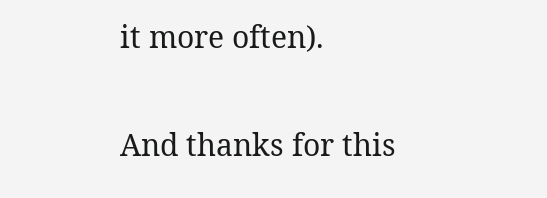it more often).

And thanks for this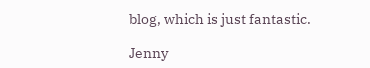blog, which is just fantastic.

Jenny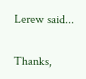Lerew said...

Thanks,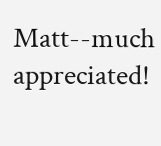Matt--much appreciated!